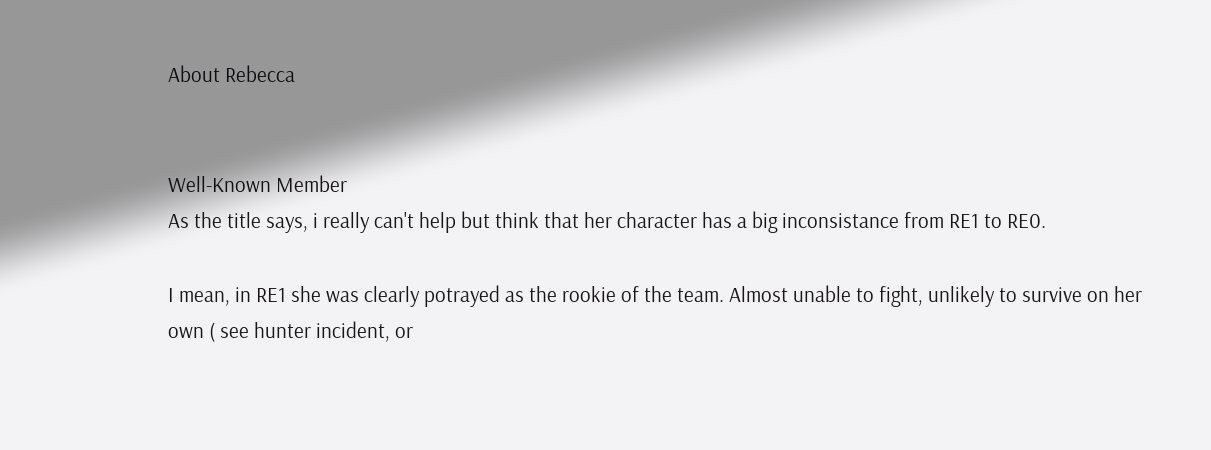About Rebecca


Well-Known Member
As the title says, i really can't help but think that her character has a big inconsistance from RE1 to RE0.

I mean, in RE1 she was clearly potrayed as the rookie of the team. Almost unable to fight, unlikely to survive on her own ( see hunter incident, or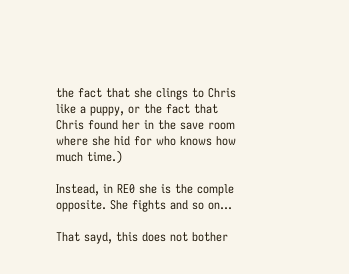the fact that she clings to Chris like a puppy, or the fact that Chris found her in the save room where she hid for who knows how much time.)

Instead, in RE0 she is the comple opposite. She fights and so on...

That sayd, this does not bother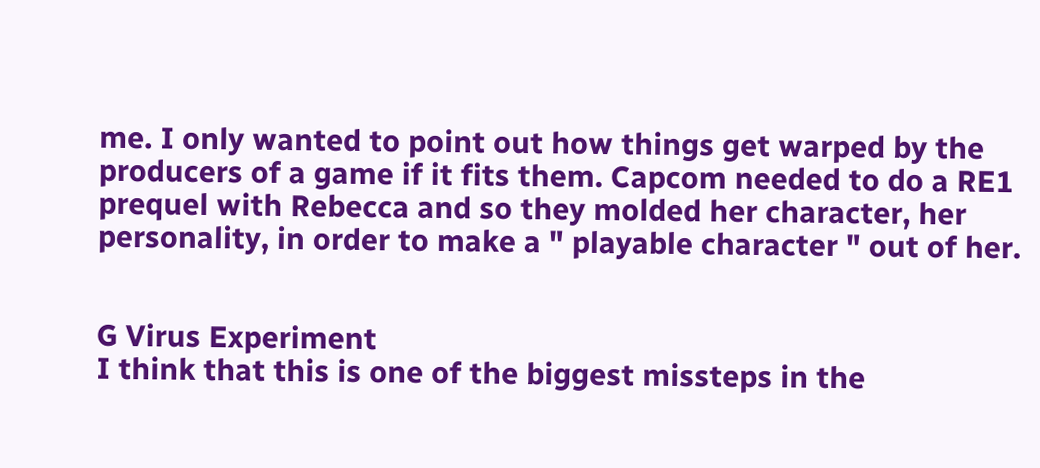me. I only wanted to point out how things get warped by the producers of a game if it fits them. Capcom needed to do a RE1 prequel with Rebecca and so they molded her character, her personality, in order to make a " playable character " out of her.


G Virus Experiment
I think that this is one of the biggest missteps in the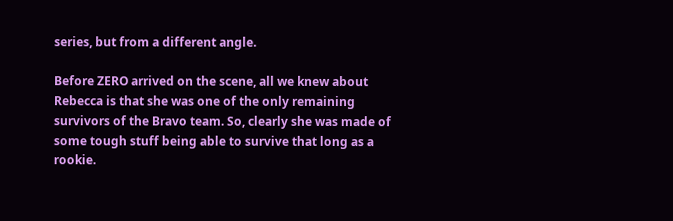series, but from a different angle.

Before ZERO arrived on the scene, all we knew about Rebecca is that she was one of the only remaining survivors of the Bravo team. So, clearly she was made of some tough stuff being able to survive that long as a rookie.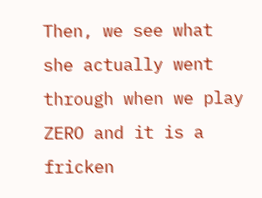Then, we see what she actually went through when we play ZERO and it is a fricken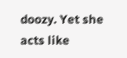doozy. Yet she acts like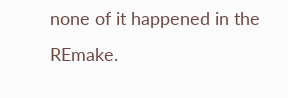none of it happened in the REmake.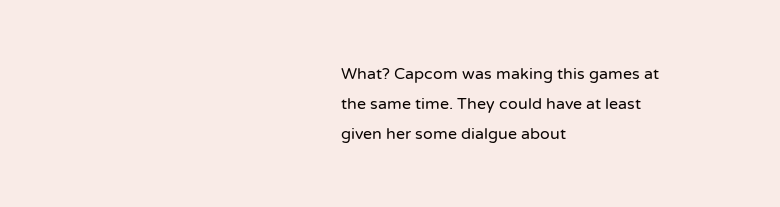What? Capcom was making this games at the same time. They could have at least given her some dialgue about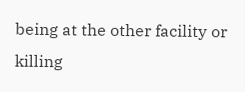being at the other facility or killing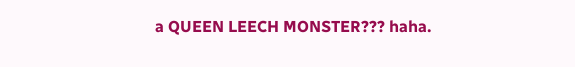a QUEEN LEECH MONSTER??? haha.